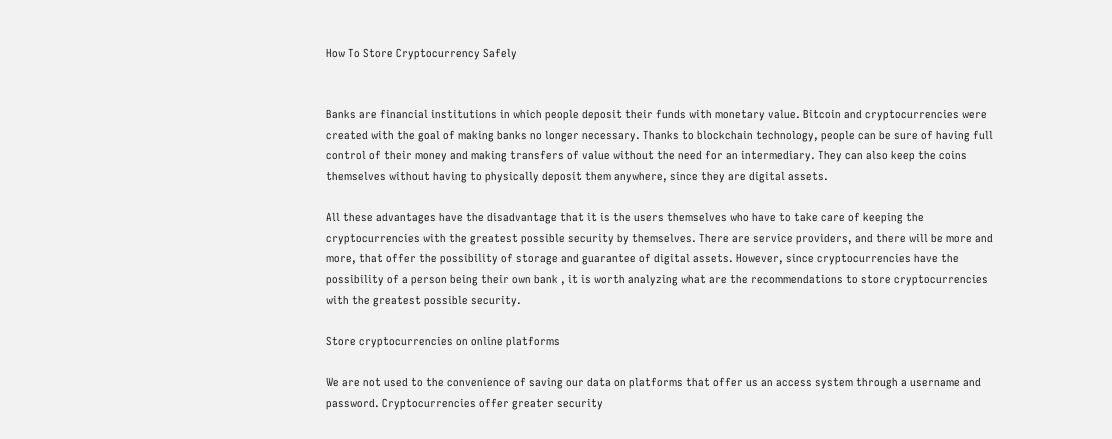How To Store Cryptocurrency Safely


Banks are financial institutions in which people deposit their funds with monetary value. Bitcoin and cryptocurrencies were created with the goal of making banks no longer necessary. Thanks to blockchain technology, people can be sure of having full control of their money and making transfers of value without the need for an intermediary. They can also keep the coins themselves without having to physically deposit them anywhere, since they are digital assets.

All these advantages have the disadvantage that it is the users themselves who have to take care of keeping the cryptocurrencies with the greatest possible security by themselves. There are service providers, and there will be more and more, that offer the possibility of storage and guarantee of digital assets. However, since cryptocurrencies have the possibility of a person being their own bank , it is worth analyzing what are the recommendations to store cryptocurrencies with the greatest possible security.

Store cryptocurrencies on online platforms

We are not used to the convenience of saving our data on platforms that offer us an access system through a username and password. Cryptocurrencies offer greater security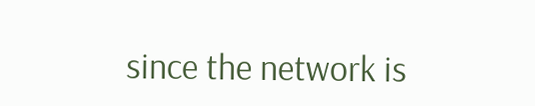since the network is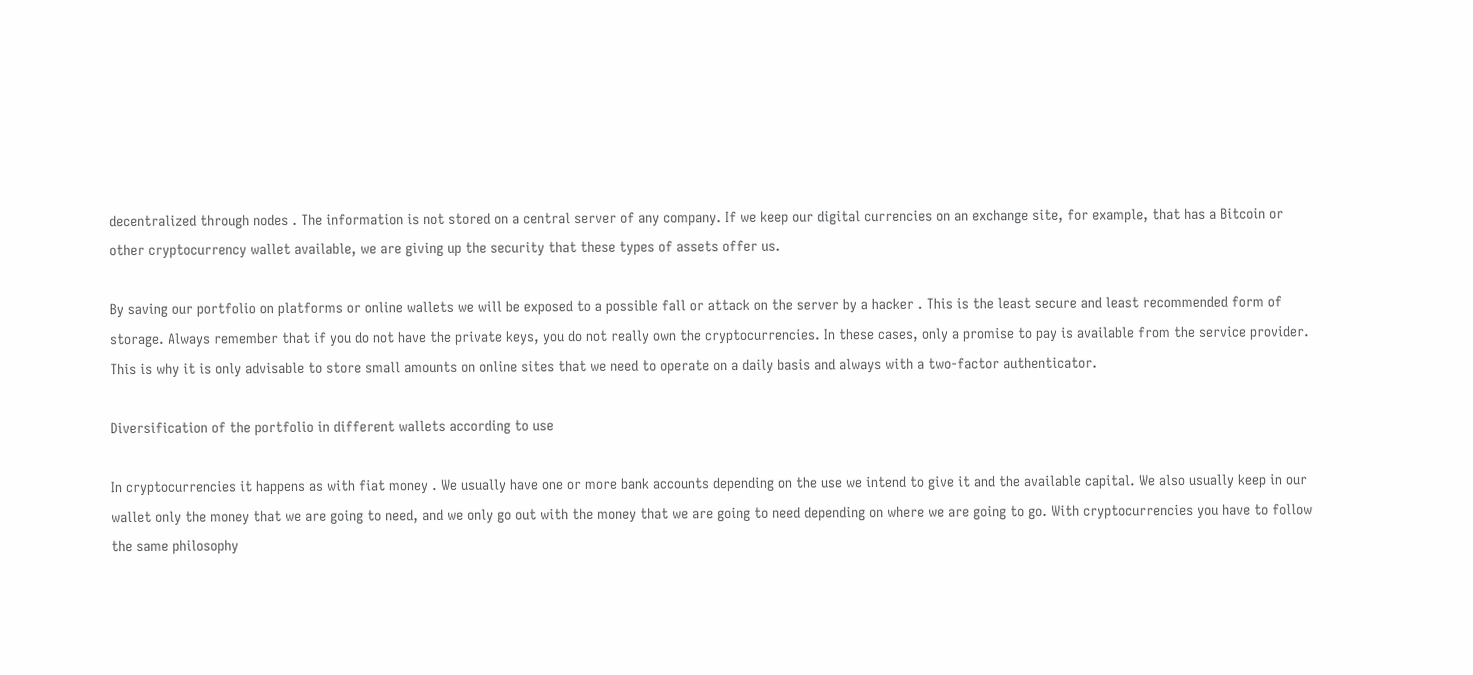decentralized through nodes . The information is not stored on a central server of any company. If we keep our digital currencies on an exchange site, for example, that has a Bitcoin or other cryptocurrency wallet available, we are giving up the security that these types of assets offer us.

By saving our portfolio on platforms or online wallets we will be exposed to a possible fall or attack on the server by a hacker . This is the least secure and least recommended form of storage. Always remember that if you do not have the private keys, you do not really own the cryptocurrencies. In these cases, only a promise to pay is available from the service provider. This is why it is only advisable to store small amounts on online sites that we need to operate on a daily basis and always with a two-factor authenticator.

Diversification of the portfolio in different wallets according to use

In cryptocurrencies it happens as with fiat money . We usually have one or more bank accounts depending on the use we intend to give it and the available capital. We also usually keep in our wallet only the money that we are going to need, and we only go out with the money that we are going to need depending on where we are going to go. With cryptocurrencies you have to follow the same philosophy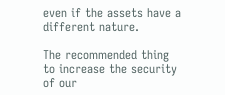even if the assets have a different nature.

The recommended thing to increase the security of our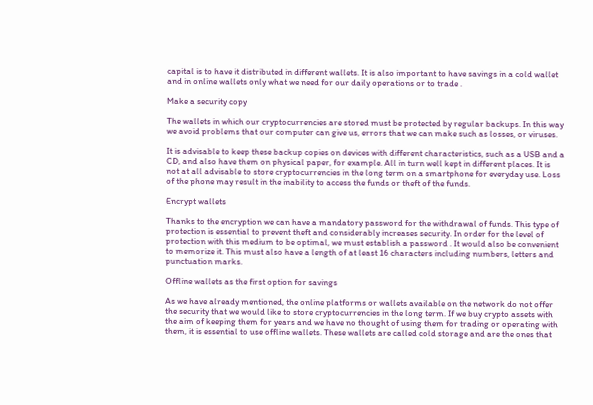capital is to have it distributed in different wallets. It is also important to have savings in a cold wallet and in online wallets only what we need for our daily operations or to trade .

Make a security copy

The wallets in which our cryptocurrencies are stored must be protected by regular backups. In this way we avoid problems that our computer can give us, errors that we can make such as losses, or viruses.

It is advisable to keep these backup copies on devices with different characteristics, such as a USB and a CD, and also have them on physical paper, for example. All in turn well kept in different places. It is not at all advisable to store cryptocurrencies in the long term on a smartphone for everyday use. Loss of the phone may result in the inability to access the funds or theft of the funds.

Encrypt wallets

Thanks to the encryption we can have a mandatory password for the withdrawal of funds. This type of protection is essential to prevent theft and considerably increases security. In order for the level of protection with this medium to be optimal, we must establish a password . It would also be convenient to memorize it. This must also have a length of at least 16 characters including numbers, letters and punctuation marks.

Offline wallets as the first option for savings

As we have already mentioned, the online platforms or wallets available on the network do not offer the security that we would like to store cryptocurrencies in the long term. If we buy crypto assets with the aim of keeping them for years and we have no thought of using them for trading or operating with them, it is essential to use offline wallets. These wallets are called cold storage and are the ones that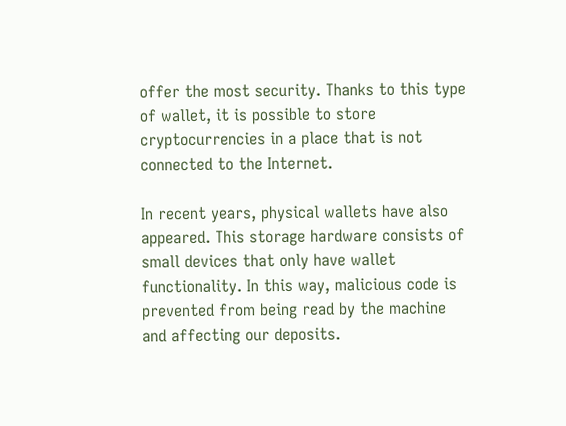offer the most security. Thanks to this type of wallet, it is possible to store cryptocurrencies in a place that is not connected to the Internet.

In recent years, physical wallets have also appeared. This storage hardware consists of small devices that only have wallet functionality. In this way, malicious code is prevented from being read by the machine and affecting our deposits.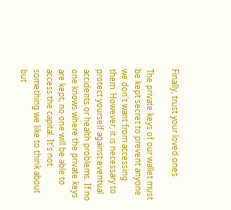Finally, trust your loved ones

The private keys of our wallet must be kept secret to prevent anyone we don't want from accessing them. However, it is necessary to protect yourself against eventual accidents or health problems. If no one knows where the private keys are kept, no one will be able to access the capital. It's not something we like to think about but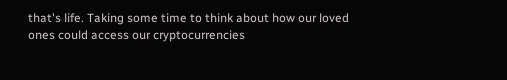that's life. Taking some time to think about how our loved ones could access our cryptocurrencies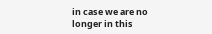in case we are no longer in this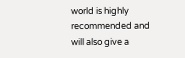world is highly recommended and will also give a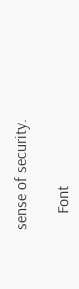sense of security.

    Font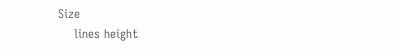Size
    lines height